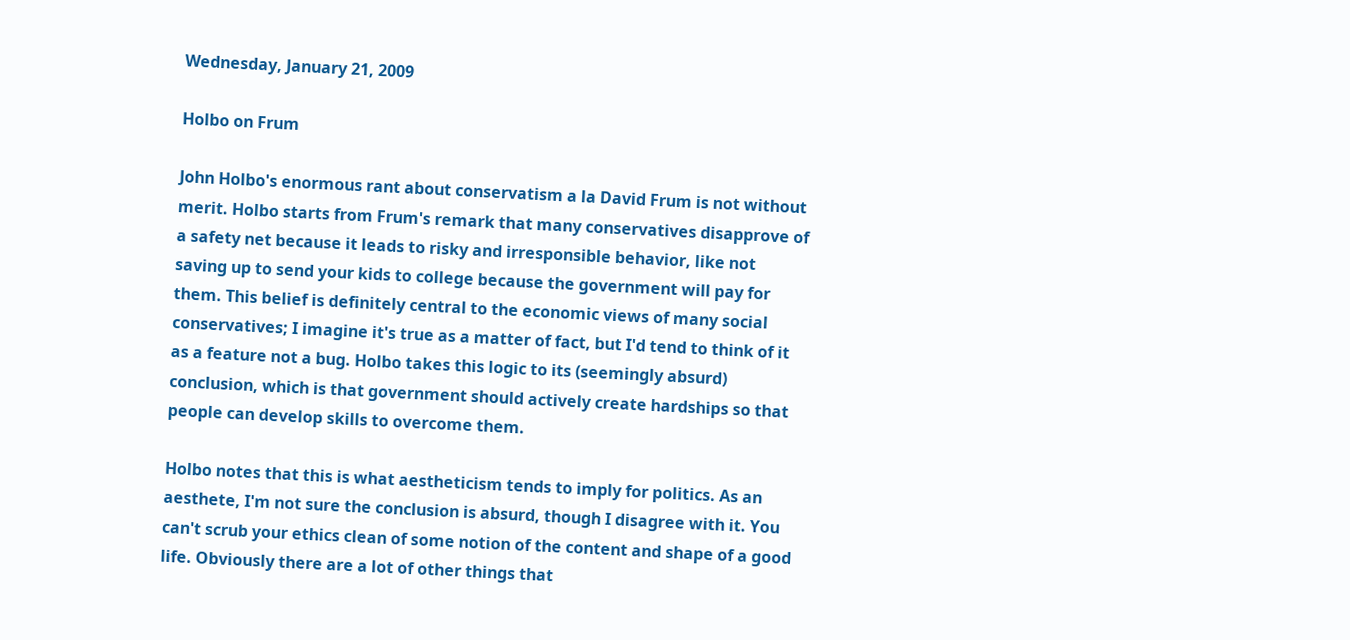Wednesday, January 21, 2009

Holbo on Frum

John Holbo's enormous rant about conservatism a la David Frum is not without merit. Holbo starts from Frum's remark that many conservatives disapprove of a safety net because it leads to risky and irresponsible behavior, like not saving up to send your kids to college because the government will pay for them. This belief is definitely central to the economic views of many social conservatives; I imagine it's true as a matter of fact, but I'd tend to think of it as a feature not a bug. Holbo takes this logic to its (seemingly absurd) conclusion, which is that government should actively create hardships so that people can develop skills to overcome them.

Holbo notes that this is what aestheticism tends to imply for politics. As an aesthete, I'm not sure the conclusion is absurd, though I disagree with it. You can't scrub your ethics clean of some notion of the content and shape of a good life. Obviously there are a lot of other things that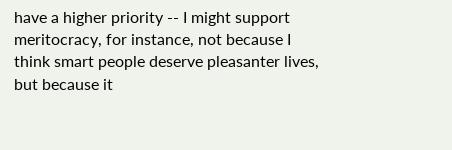have a higher priority -- I might support meritocracy, for instance, not because I think smart people deserve pleasanter lives, but because it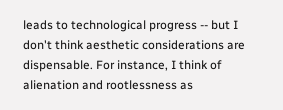leads to technological progress -- but I don't think aesthetic considerations are dispensable. For instance, I think of alienation and rootlessness as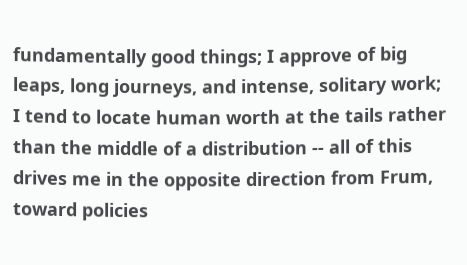fundamentally good things; I approve of big leaps, long journeys, and intense, solitary work; I tend to locate human worth at the tails rather than the middle of a distribution -- all of this drives me in the opposite direction from Frum, toward policies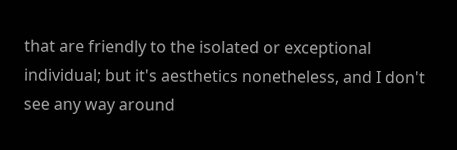that are friendly to the isolated or exceptional individual; but it's aesthetics nonetheless, and I don't see any way around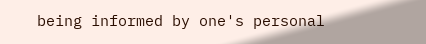being informed by one's personal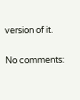version of it.

No comments: